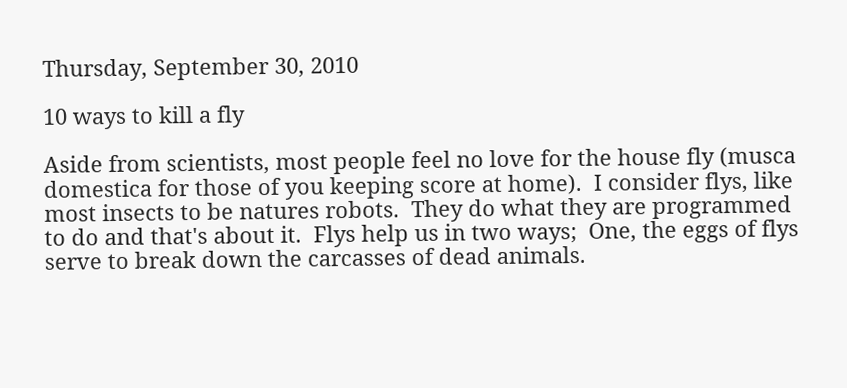Thursday, September 30, 2010

10 ways to kill a fly

Aside from scientists, most people feel no love for the house fly (musca domestica for those of you keeping score at home).  I consider flys, like most insects to be natures robots.  They do what they are programmed to do and that's about it.  Flys help us in two ways;  One, the eggs of flys serve to break down the carcasses of dead animals.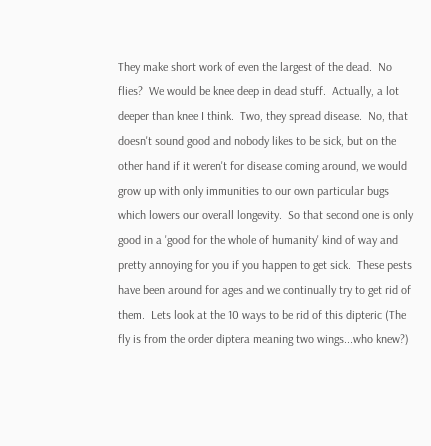They make short work of even the largest of the dead.  No flies?  We would be knee deep in dead stuff.  Actually, a lot deeper than knee I think.  Two, they spread disease.  No, that doesn't sound good and nobody likes to be sick, but on the other hand if it weren't for disease coming around, we would grow up with only immunities to our own particular bugs which lowers our overall longevity.  So that second one is only good in a 'good for the whole of humanity' kind of way and pretty annoying for you if you happen to get sick.  These pests have been around for ages and we continually try to get rid of them.  Lets look at the 10 ways to be rid of this dipteric (The fly is from the order diptera meaning two wings...who knew?)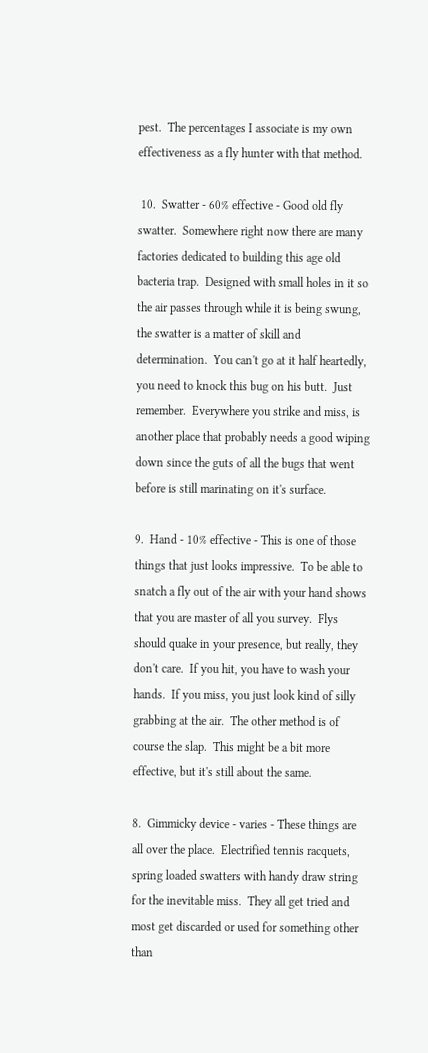pest.  The percentages I associate is my own effectiveness as a fly hunter with that method.

 10.  Swatter - 60% effective - Good old fly swatter.  Somewhere right now there are many factories dedicated to building this age old bacteria trap.  Designed with small holes in it so the air passes through while it is being swung, the swatter is a matter of skill and determination.  You can't go at it half heartedly, you need to knock this bug on his butt.  Just remember.  Everywhere you strike and miss, is another place that probably needs a good wiping down since the guts of all the bugs that went before is still marinating on it's surface.

9.  Hand - 10% effective - This is one of those things that just looks impressive.  To be able to snatch a fly out of the air with your hand shows that you are master of all you survey.  Flys should quake in your presence, but really, they don't care.  If you hit, you have to wash your hands.  If you miss, you just look kind of silly grabbing at the air.  The other method is of course the slap.  This might be a bit more effective, but it's still about the same.

8.  Gimmicky device - varies - These things are all over the place.  Electrified tennis racquets, spring loaded swatters with handy draw string for the inevitable miss.  They all get tried and most get discarded or used for something other than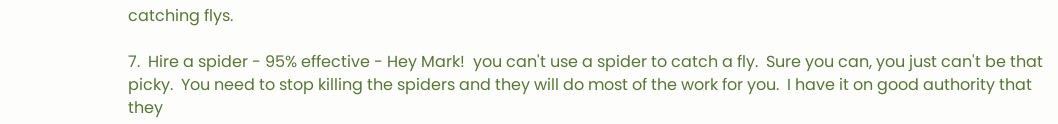catching flys.

7.  Hire a spider - 95% effective - Hey Mark!  you can't use a spider to catch a fly.  Sure you can, you just can't be that picky.  You need to stop killing the spiders and they will do most of the work for you.  I have it on good authority that they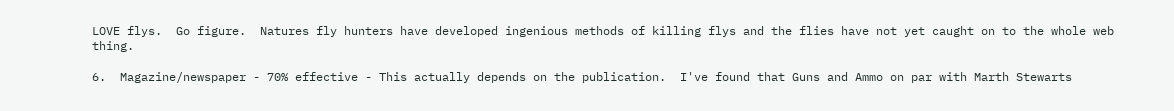LOVE flys.  Go figure.  Natures fly hunters have developed ingenious methods of killing flys and the flies have not yet caught on to the whole web thing.

6.  Magazine/newspaper - 70% effective - This actually depends on the publication.  I've found that Guns and Ammo on par with Marth Stewarts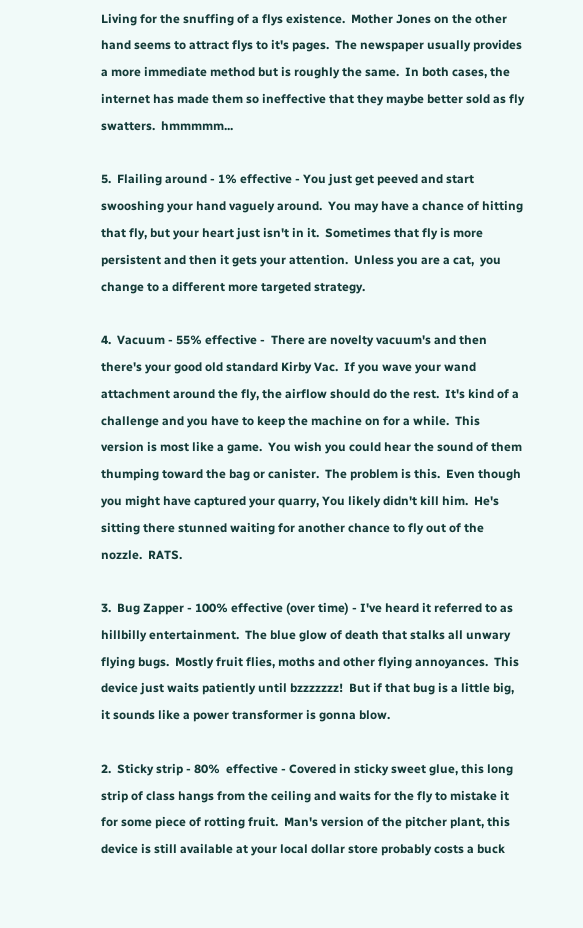Living for the snuffing of a flys existence.  Mother Jones on the other hand seems to attract flys to it's pages.  The newspaper usually provides a more immediate method but is roughly the same.  In both cases, the internet has made them so ineffective that they maybe better sold as fly swatters.  hmmmmm...

5.  Flailing around - 1% effective - You just get peeved and start swooshing your hand vaguely around.  You may have a chance of hitting that fly, but your heart just isn't in it.  Sometimes that fly is more persistent and then it gets your attention.  Unless you are a cat,  you change to a different more targeted strategy.

4.  Vacuum - 55% effective -  There are novelty vacuum's and then there's your good old standard Kirby Vac.  If you wave your wand attachment around the fly, the airflow should do the rest.  It's kind of a challenge and you have to keep the machine on for a while.  This version is most like a game.  You wish you could hear the sound of them thumping toward the bag or canister.  The problem is this.  Even though you might have captured your quarry, You likely didn't kill him.  He's sitting there stunned waiting for another chance to fly out of the nozzle.  RATS.

3.  Bug Zapper - 100% effective (over time) - I've heard it referred to as hillbilly entertainment.  The blue glow of death that stalks all unwary flying bugs.  Mostly fruit flies, moths and other flying annoyances.  This device just waits patiently until bzzzzzzz!  But if that bug is a little big, it sounds like a power transformer is gonna blow.

2.  Sticky strip - 80%  effective - Covered in sticky sweet glue, this long strip of class hangs from the ceiling and waits for the fly to mistake it for some piece of rotting fruit.  Man's version of the pitcher plant, this device is still available at your local dollar store probably costs a buck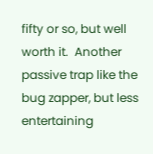fifty or so, but well worth it.  Another passive trap like the bug zapper, but less entertaining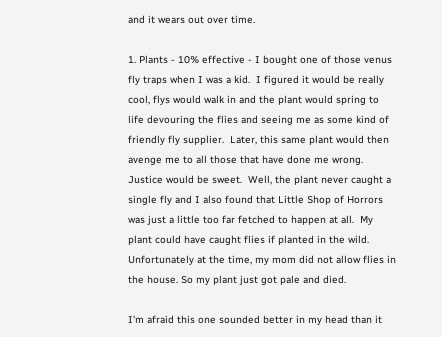and it wears out over time.

1. Plants - 10% effective - I bought one of those venus fly traps when I was a kid.  I figured it would be really cool, flys would walk in and the plant would spring to life devouring the flies and seeing me as some kind of friendly fly supplier.  Later, this same plant would then avenge me to all those that have done me wrong.  Justice would be sweet.  Well, the plant never caught a single fly and I also found that Little Shop of Horrors was just a little too far fetched to happen at all.  My plant could have caught flies if planted in the wild.  Unfortunately at the time, my mom did not allow flies in the house. So my plant just got pale and died.

I'm afraid this one sounded better in my head than it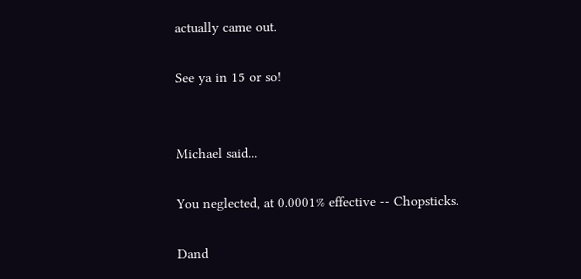actually came out.

See ya in 15 or so!


Michael said...

You neglected, at 0.0001% effective -- Chopsticks.

Dand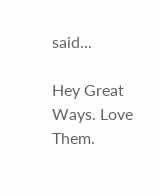said...

Hey Great Ways. Love Them.